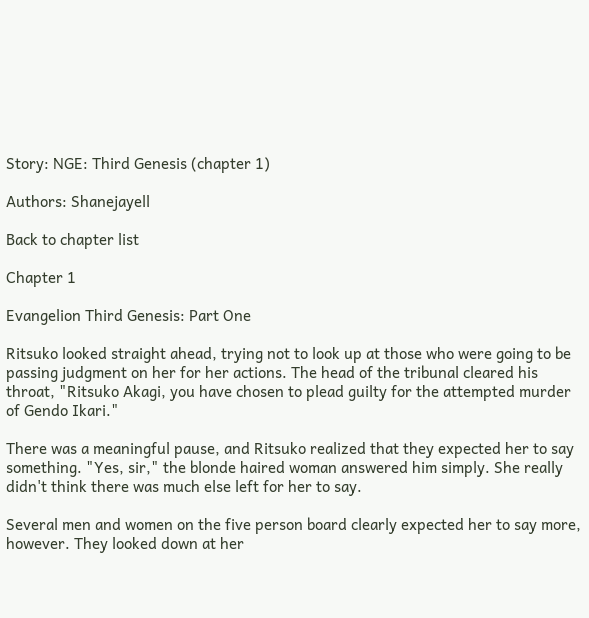Story: NGE: Third Genesis (chapter 1)

Authors: Shanejayell

Back to chapter list

Chapter 1

Evangelion Third Genesis: Part One

Ritsuko looked straight ahead, trying not to look up at those who were going to be passing judgment on her for her actions. The head of the tribunal cleared his throat, "Ritsuko Akagi, you have chosen to plead guilty for the attempted murder of Gendo Ikari."

There was a meaningful pause, and Ritsuko realized that they expected her to say something. "Yes, sir," the blonde haired woman answered him simply. She really didn't think there was much else left for her to say.

Several men and women on the five person board clearly expected her to say more, however. They looked down at her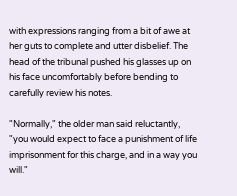with expressions ranging from a bit of awe at her guts to complete and utter disbelief. The head of the tribunal pushed his glasses up on his face uncomfortably before bending to carefully review his notes.

"Normally," the older man said reluctantly, "you would expect to face a punishment of life imprisonment for this charge, and in a way you will."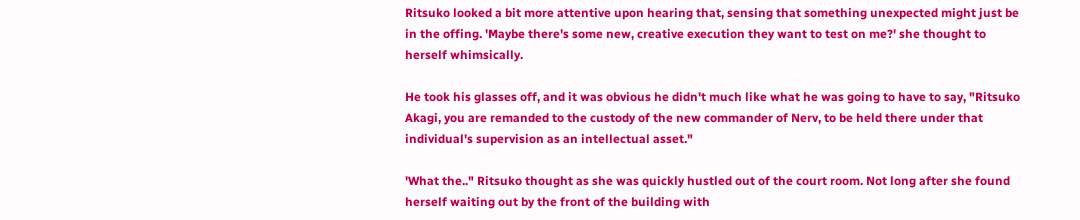Ritsuko looked a bit more attentive upon hearing that, sensing that something unexpected might just be in the offing. 'Maybe there's some new, creative execution they want to test on me?' she thought to herself whimsically.

He took his glasses off, and it was obvious he didn't much like what he was going to have to say, "Ritsuko Akagi, you are remanded to the custody of the new commander of Nerv, to be held there under that individual's supervision as an intellectual asset."

'What the.." Ritsuko thought as she was quickly hustled out of the court room. Not long after she found herself waiting out by the front of the building with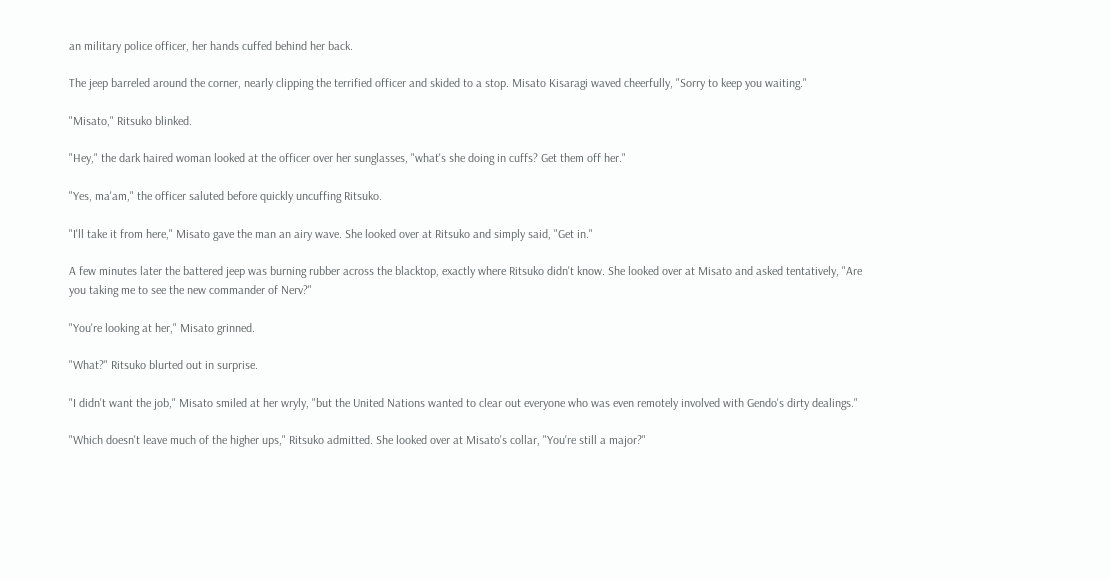an military police officer, her hands cuffed behind her back.

The jeep barreled around the corner, nearly clipping the terrified officer and skided to a stop. Misato Kisaragi waved cheerfully, "Sorry to keep you waiting."

"Misato," Ritsuko blinked.

"Hey," the dark haired woman looked at the officer over her sunglasses, "what's she doing in cuffs? Get them off her."

"Yes, ma'am," the officer saluted before quickly uncuffing Ritsuko.

"I'll take it from here," Misato gave the man an airy wave. She looked over at Ritsuko and simply said, "Get in."

A few minutes later the battered jeep was burning rubber across the blacktop, exactly where Ritsuko didn't know. She looked over at Misato and asked tentatively, "Are you taking me to see the new commander of Nerv?"

"You're looking at her," Misato grinned.

"What?" Ritsuko blurted out in surprise.

"I didn't want the job," Misato smiled at her wryly, "but the United Nations wanted to clear out everyone who was even remotely involved with Gendo's dirty dealings."

"Which doesn't leave much of the higher ups," Ritsuko admitted. She looked over at Misato's collar, "You're still a major?"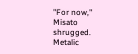"For now," Misato shrugged. Metalic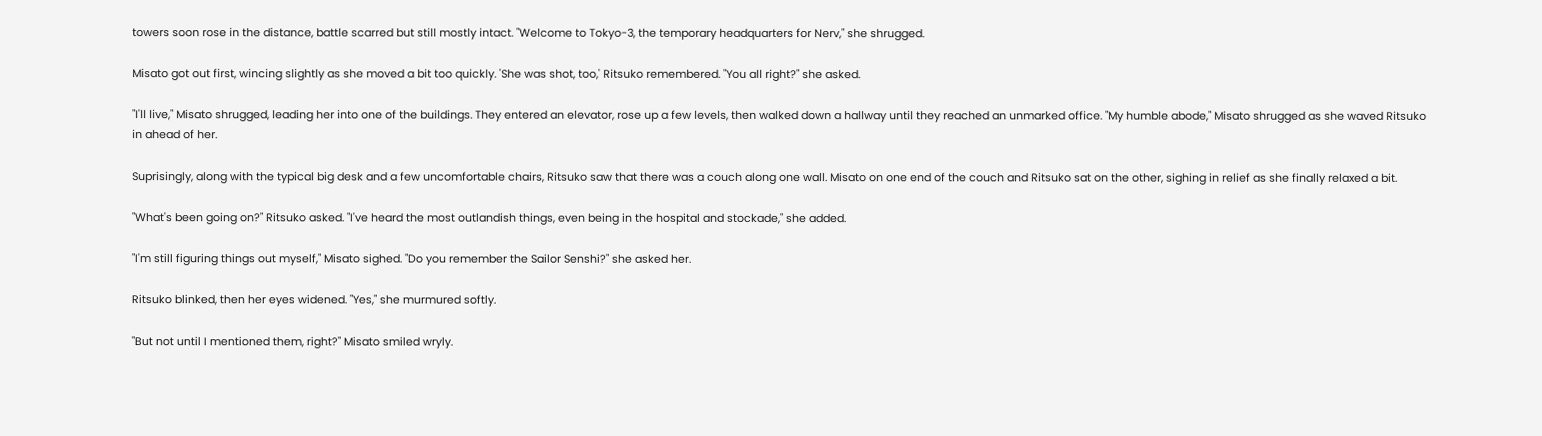towers soon rose in the distance, battle scarred but still mostly intact. "Welcome to Tokyo-3, the temporary headquarters for Nerv," she shrugged.

Misato got out first, wincing slightly as she moved a bit too quickly. 'She was shot, too,' Ritsuko remembered. "You all right?" she asked.

"I'll live," Misato shrugged, leading her into one of the buildings. They entered an elevator, rose up a few levels, then walked down a hallway until they reached an unmarked office. "My humble abode," Misato shrugged as she waved Ritsuko in ahead of her.

Suprisingly, along with the typical big desk and a few uncomfortable chairs, Ritsuko saw that there was a couch along one wall. Misato on one end of the couch and Ritsuko sat on the other, sighing in relief as she finally relaxed a bit.

"What's been going on?" Ritsuko asked. "I've heard the most outlandish things, even being in the hospital and stockade," she added.

"I'm still figuring things out myself," Misato sighed. "Do you remember the Sailor Senshi?" she asked her.

Ritsuko blinked, then her eyes widened. "Yes," she murmured softly.

"But not until I mentioned them, right?" Misato smiled wryly.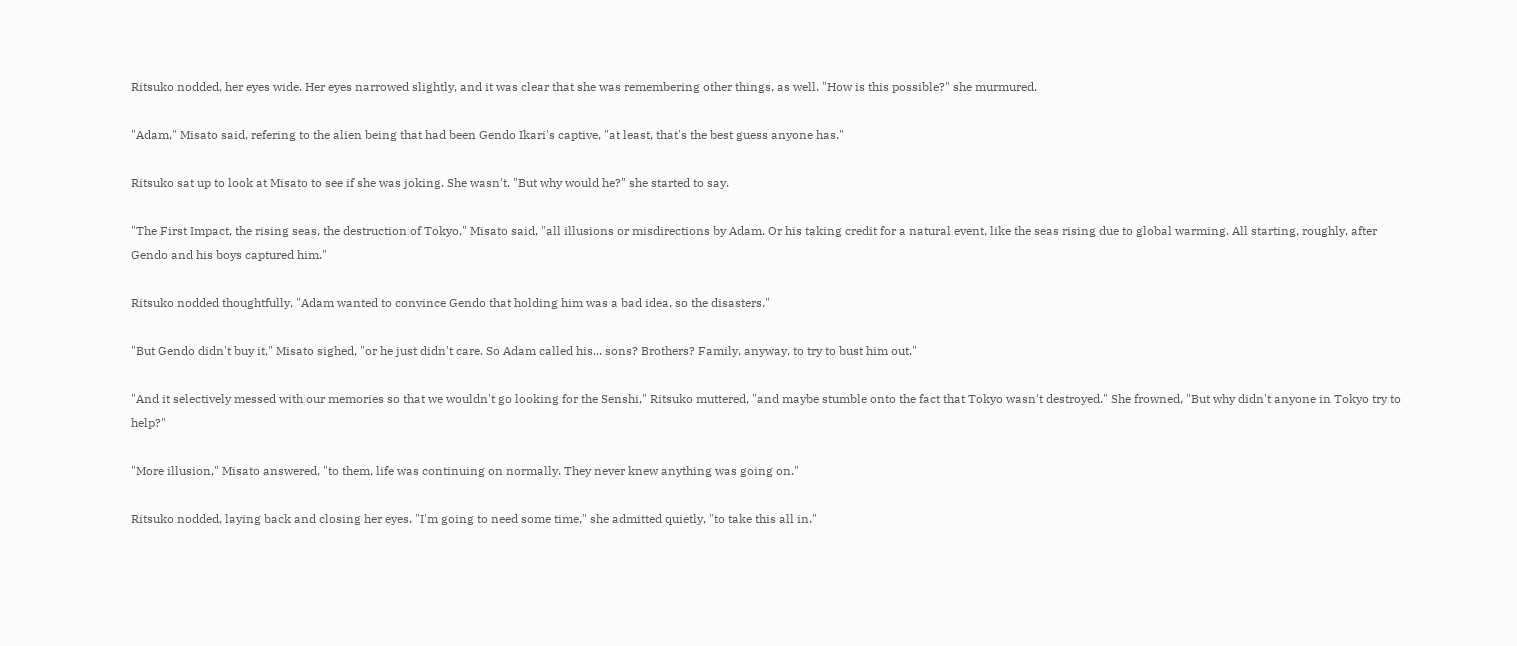Ritsuko nodded, her eyes wide. Her eyes narrowed slightly, and it was clear that she was remembering other things, as well. "How is this possible?" she murmured.

"Adam," Misato said, refering to the alien being that had been Gendo Ikari's captive, "at least, that's the best guess anyone has."

Ritsuko sat up to look at Misato to see if she was joking. She wasn't. "But why would he?" she started to say.

"The First Impact, the rising seas, the destruction of Tokyo," Misato said, "all illusions or misdirections by Adam. Or his taking credit for a natural event, like the seas rising due to global warming. All starting, roughly, after Gendo and his boys captured him."

Ritsuko nodded thoughtfully, "Adam wanted to convince Gendo that holding him was a bad idea, so the disasters."

"But Gendo didn't buy it," Misato sighed, "or he just didn't care. So Adam called his... sons? Brothers? Family, anyway, to try to bust him out."

"And it selectively messed with our memories so that we wouldn't go looking for the Senshi," Ritsuko muttered, "and maybe stumble onto the fact that Tokyo wasn't destroyed." She frowned, "But why didn't anyone in Tokyo try to help?"

"More illusion," Misato answered, "to them, life was continuing on normally. They never knew anything was going on."

Ritsuko nodded, laying back and closing her eyes. "I'm going to need some time," she admitted quietly, "to take this all in."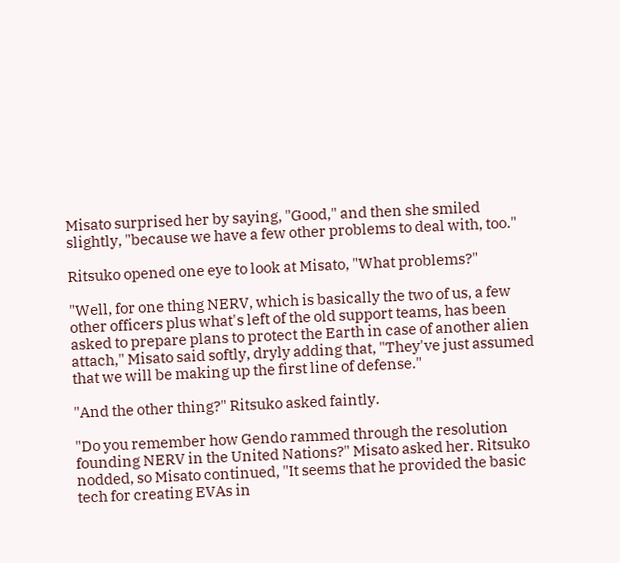Misato surprised her by saying, "Good," and then she smiled slightly, "because we have a few other problems to deal with, too."

Ritsuko opened one eye to look at Misato, "What problems?"

"Well, for one thing NERV, which is basically the two of us, a few other officers plus what's left of the old support teams, has been asked to prepare plans to protect the Earth in case of another alien attach," Misato said softly, dryly adding that, "They've just assumed that we will be making up the first line of defense."

"And the other thing?" Ritsuko asked faintly.

"Do you remember how Gendo rammed through the resolution founding NERV in the United Nations?" Misato asked her. Ritsuko nodded, so Misato continued, "It seems that he provided the basic tech for creating EVAs in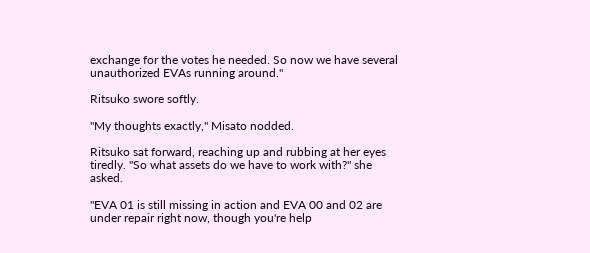exchange for the votes he needed. So now we have several unauthorized EVAs running around."

Ritsuko swore softly.

"My thoughts exactly," Misato nodded.

Ritsuko sat forward, reaching up and rubbing at her eyes tiredly. "So what assets do we have to work with?" she asked.

"EVA 01 is still missing in action and EVA 00 and 02 are under repair right now, though you're help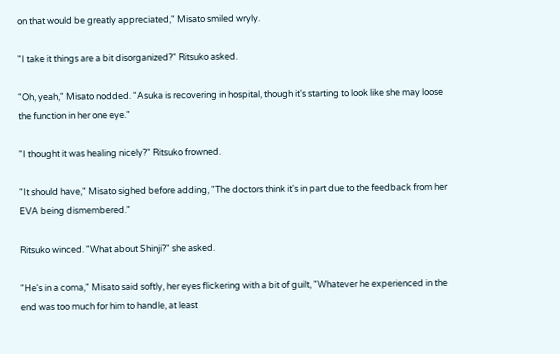on that would be greatly appreciated," Misato smiled wryly.

"I take it things are a bit disorganized?" Ritsuko asked.

"Oh, yeah," Misato nodded. "Asuka is recovering in hospital, though it's starting to look like she may loose the function in her one eye."

"I thought it was healing nicely?" Ritsuko frowned.

"It should have," Misato sighed before adding, "The doctors think it's in part due to the feedback from her EVA being dismembered."

Ritsuko winced. "What about Shinji?" she asked.

"He's in a coma," Misato said softly, her eyes flickering with a bit of guilt, "Whatever he experienced in the end was too much for him to handle, at least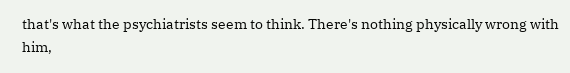that's what the psychiatrists seem to think. There's nothing physically wrong with him,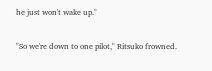he just won't wake up."

"So we're down to one pilot," Ritsuko frowned.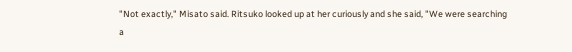"Not exactly," Misato said. Ritsuko looked up at her curiously and she said, "We were searching a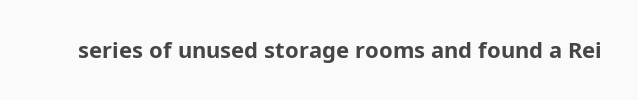series of unused storage rooms and found a Rei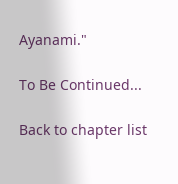Ayanami."

To Be Continued...

Back to chapter list